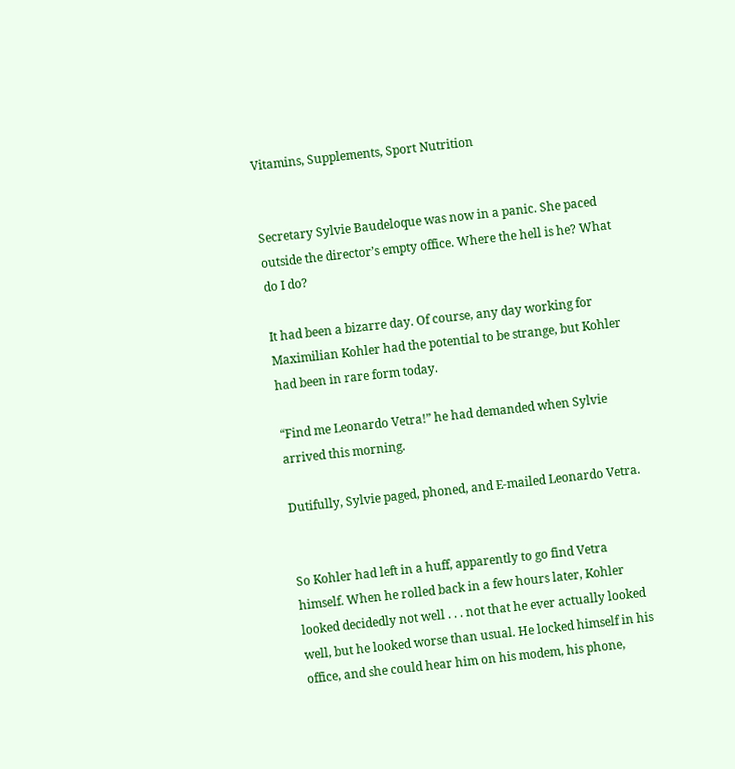Vitamins, Supplements, Sport Nutrition


Secretary Sylvie Baudeloque was now in a panic. She paced outside the director’s empty office. Where the hell is he? What do I do?

It had been a bizarre day. Of course, any day working for Maximilian Kohler had the potential to be strange, but Kohler had been in rare form today.

“Find me Leonardo Vetra!” he had demanded when Sylvie arrived this morning.

Dutifully, Sylvie paged, phoned, and E‑mailed Leonardo Vetra.


So Kohler had left in a huff, apparently to go find Vetra himself. When he rolled back in a few hours later, Kohler looked decidedly not well . . . not that he ever actually looked well, but he looked worse than usual. He locked himself in his office, and she could hear him on his modem, his phone,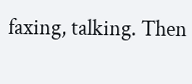faxing, talking. Then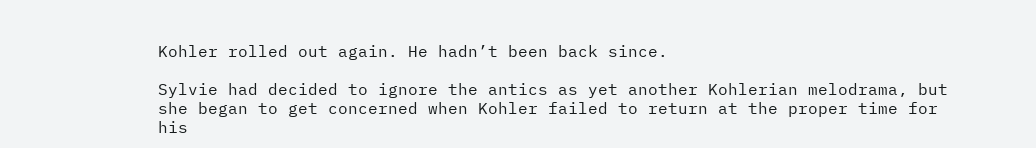Kohler rolled out again. He hadn’t been back since.

Sylvie had decided to ignore the antics as yet another Kohlerian melodrama, but she began to get concerned when Kohler failed to return at the proper time for his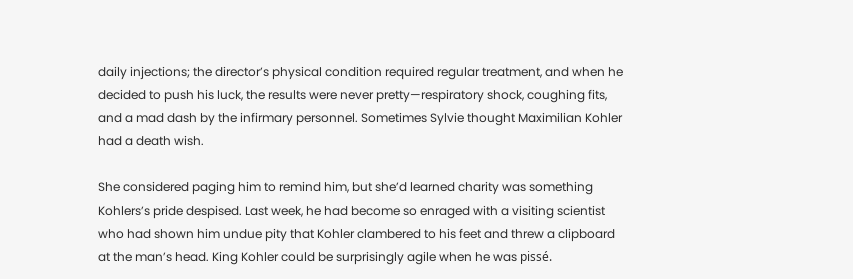daily injections; the director’s physical condition required regular treatment, and when he decided to push his luck, the results were never pretty—respiratory shock, coughing fits, and a mad dash by the infirmary personnel. Sometimes Sylvie thought Maximilian Kohler had a death wish.

She considered paging him to remind him, but she’d learned charity was something Kohlers’s pride despised. Last week, he had become so enraged with a visiting scientist who had shown him undue pity that Kohler clambered to his feet and threw a clipboard at the man’s head. King Kohler could be surprisingly agile when he was pissé.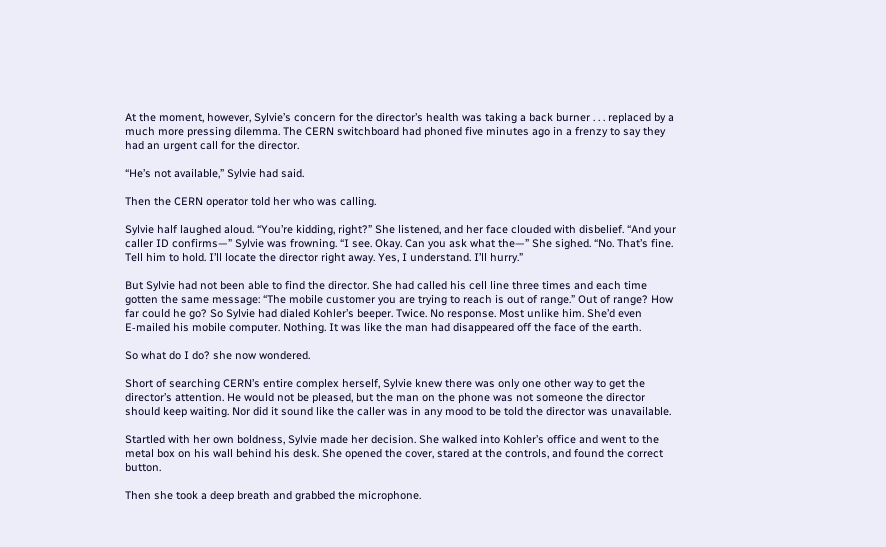At the moment, however, Sylvie’s concern for the director’s health was taking a back burner . . . replaced by a much more pressing dilemma. The CERN switchboard had phoned five minutes ago in a frenzy to say they had an urgent call for the director.

“He’s not available,” Sylvie had said.

Then the CERN operator told her who was calling.

Sylvie half laughed aloud. “You’re kidding, right?” She listened, and her face clouded with disbelief. “And your caller ID confirms—” Sylvie was frowning. “I see. Okay. Can you ask what the—” She sighed. “No. That’s fine. Tell him to hold. I’ll locate the director right away. Yes, I understand. I’ll hurry.”

But Sylvie had not been able to find the director. She had called his cell line three times and each time gotten the same message: “The mobile customer you are trying to reach is out of range.” Out of range? How far could he go? So Sylvie had dialed Kohler’s beeper. Twice. No response. Most unlike him. She’d even E‑mailed his mobile computer. Nothing. It was like the man had disappeared off the face of the earth.

So what do I do? she now wondered.

Short of searching CERN’s entire complex herself, Sylvie knew there was only one other way to get the director’s attention. He would not be pleased, but the man on the phone was not someone the director should keep waiting. Nor did it sound like the caller was in any mood to be told the director was unavailable.

Startled with her own boldness, Sylvie made her decision. She walked into Kohler’s office and went to the metal box on his wall behind his desk. She opened the cover, stared at the controls, and found the correct button.

Then she took a deep breath and grabbed the microphone.